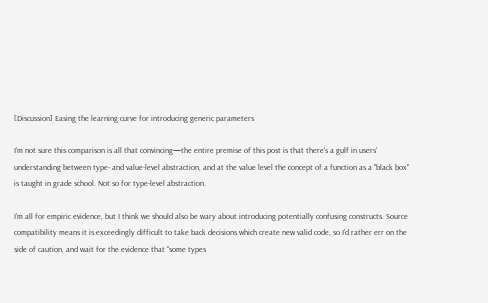[Discussion] Easing the learning curve for introducing generic parameters

I'm not sure this comparison is all that convincing—the entire premise of this post is that there's a gulf in users' understanding between type- and value-level abstraction, and at the value level the concept of a function as a "black box" is taught in grade school. Not so for type-level abstraction.

I'm all for empiric evidence, but I think we should also be wary about introducing potentially confusing constructs. Source compatibility means it is exceedingly difficult to take back decisions which create new valid code, so I'd rather err on the side of caution, and wait for the evidence that "some types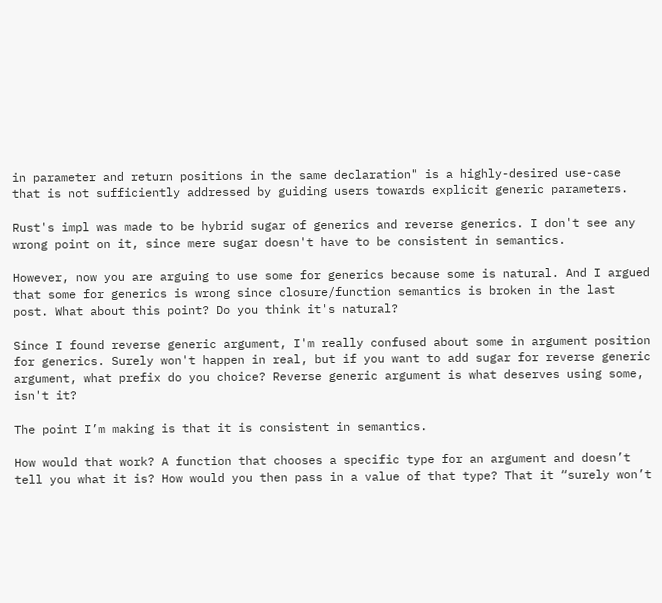in parameter and return positions in the same declaration" is a highly-desired use-case that is not sufficiently addressed by guiding users towards explicit generic parameters.

Rust's impl was made to be hybrid sugar of generics and reverse generics. I don't see any wrong point on it, since mere sugar doesn't have to be consistent in semantics.

However, now you are arguing to use some for generics because some is natural. And I argued that some for generics is wrong since closure/function semantics is broken in the last post. What about this point? Do you think it's natural?

Since I found reverse generic argument, I'm really confused about some in argument position for generics. Surely won't happen in real, but if you want to add sugar for reverse generic argument, what prefix do you choice? Reverse generic argument is what deserves using some, isn't it?

The point I’m making is that it is consistent in semantics.

How would that work? A function that chooses a specific type for an argument and doesn’t tell you what it is? How would you then pass in a value of that type? That it “surely won’t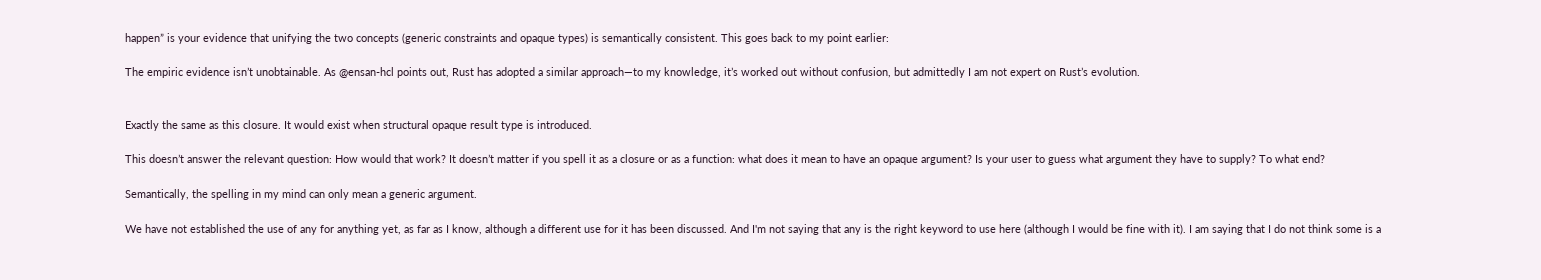happen” is your evidence that unifying the two concepts (generic constraints and opaque types) is semantically consistent. This goes back to my point earlier:

The empiric evidence isn’t unobtainable. As @ensan-hcl points out, Rust has adopted a similar approach—to my knowledge, it’s worked out without confusion, but admittedly I am not expert on Rust’s evolution.


Exactly the same as this closure. It would exist when structural opaque result type is introduced.

This doesn’t answer the relevant question: How would that work? It doesn’t matter if you spell it as a closure or as a function: what does it mean to have an opaque argument? Is your user to guess what argument they have to supply? To what end?

Semantically, the spelling in my mind can only mean a generic argument.

We have not established the use of any for anything yet, as far as I know, although a different use for it has been discussed. And I'm not saying that any is the right keyword to use here (although I would be fine with it). I am saying that I do not think some is a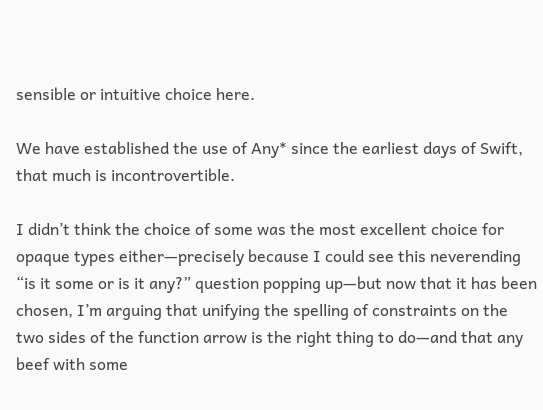sensible or intuitive choice here.

We have established the use of Any* since the earliest days of Swift, that much is incontrovertible.

I didn’t think the choice of some was the most excellent choice for opaque types either—precisely because I could see this neverending “is it some or is it any?” question popping up—but now that it has been chosen, I’m arguing that unifying the spelling of constraints on the two sides of the function arrow is the right thing to do—and that any beef with some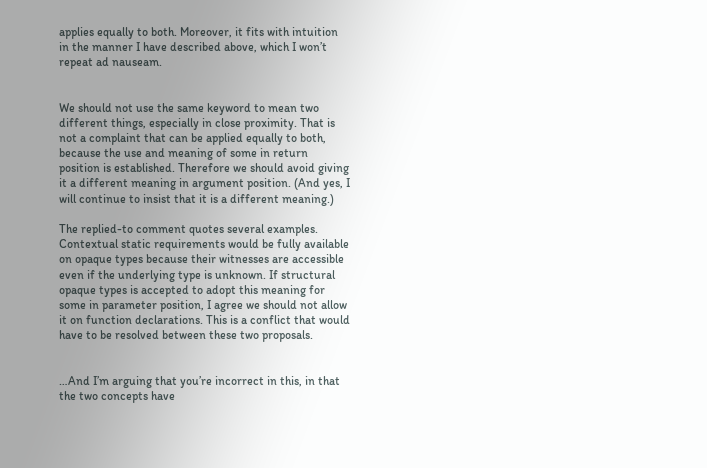applies equally to both. Moreover, it fits with intuition in the manner I have described above, which I won’t repeat ad nauseam.


We should not use the same keyword to mean two different things, especially in close proximity. That is not a complaint that can be applied equally to both, because the use and meaning of some in return position is established. Therefore we should avoid giving it a different meaning in argument position. (And yes, I will continue to insist that it is a different meaning.)

The replied-to comment quotes several examples. Contextual static requirements would be fully available on opaque types because their witnesses are accessible even if the underlying type is unknown. If structural opaque types is accepted to adopt this meaning for some in parameter position, I agree we should not allow it on function declarations. This is a conflict that would have to be resolved between these two proposals.


…And I’m arguing that you’re incorrect in this, in that the two concepts have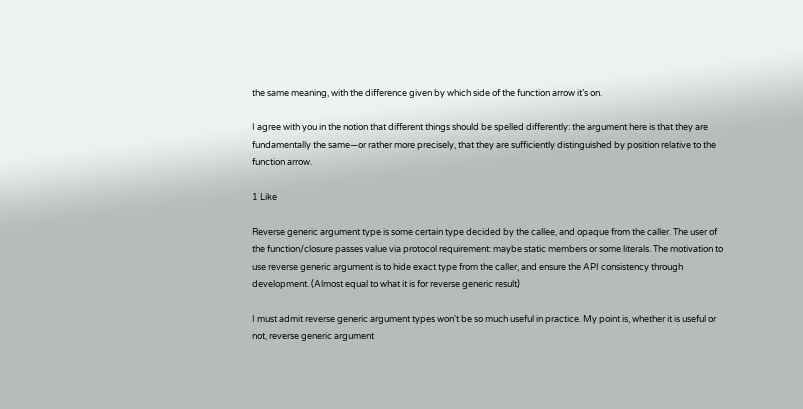the same meaning, with the difference given by which side of the function arrow it’s on.

I agree with you in the notion that different things should be spelled differently: the argument here is that they are fundamentally the same—or rather more precisely, that they are sufficiently distinguished by position relative to the function arrow.

1 Like

Reverse generic argument type is some certain type decided by the callee, and opaque from the caller. The user of the function/closure passes value via protocol requirement: maybe static members or some literals. The motivation to use reverse generic argument is to hide exact type from the caller, and ensure the API consistency through development. (Almost equal to what it is for reverse generic result)

I must admit reverse generic argument types won't be so much useful in practice. My point is, whether it is useful or not, reverse generic argument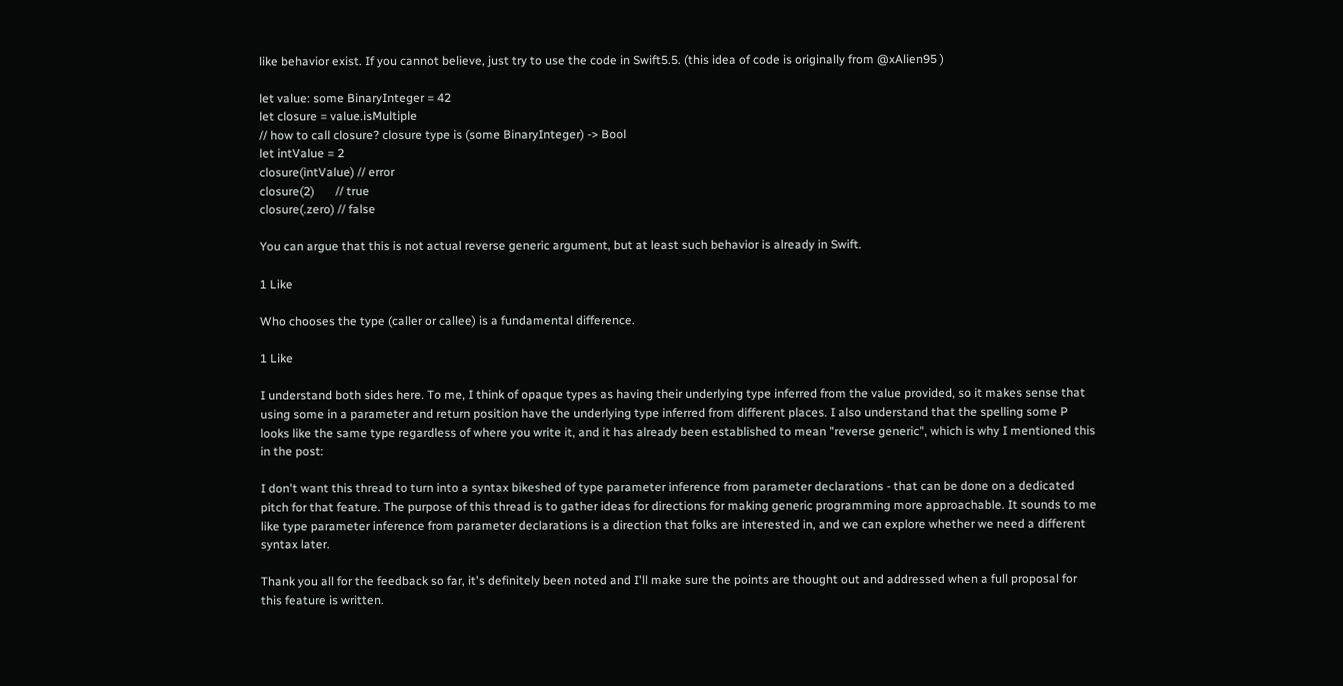like behavior exist. If you cannot believe, just try to use the code in Swift5.5. (this idea of code is originally from @xAlien95 )

let value: some BinaryInteger = 42
let closure = value.isMultiple
// how to call closure? closure type is (some BinaryInteger) -> Bool
let intValue = 2
closure(intValue) // error
closure(2)       // true
closure(.zero) // false

You can argue that this is not actual reverse generic argument, but at least such behavior is already in Swift.

1 Like

Who chooses the type (caller or callee) is a fundamental difference.

1 Like

I understand both sides here. To me, I think of opaque types as having their underlying type inferred from the value provided, so it makes sense that using some in a parameter and return position have the underlying type inferred from different places. I also understand that the spelling some P looks like the same type regardless of where you write it, and it has already been established to mean "reverse generic", which is why I mentioned this in the post:

I don't want this thread to turn into a syntax bikeshed of type parameter inference from parameter declarations - that can be done on a dedicated pitch for that feature. The purpose of this thread is to gather ideas for directions for making generic programming more approachable. It sounds to me like type parameter inference from parameter declarations is a direction that folks are interested in, and we can explore whether we need a different syntax later.

Thank you all for the feedback so far, it's definitely been noted and I'll make sure the points are thought out and addressed when a full proposal for this feature is written.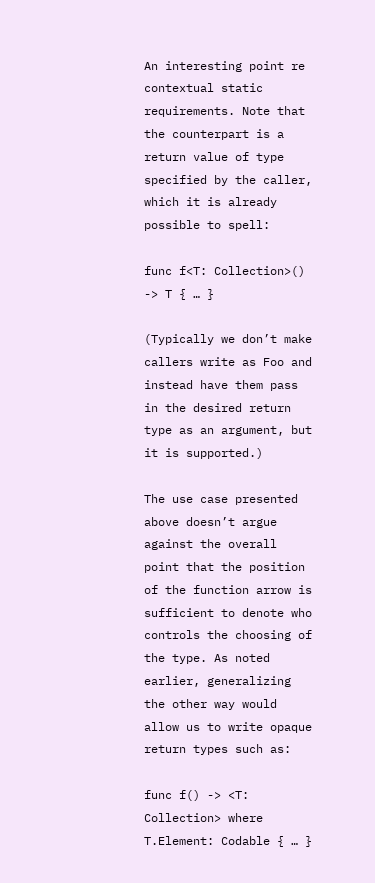An interesting point re contextual static requirements. Note that the counterpart is a return value of type specified by the caller, which it is already possible to spell:

func f<T: Collection>() -> T { … }

(Typically we don’t make callers write as Foo and instead have them pass in the desired return type as an argument, but it is supported.)

The use case presented above doesn’t argue against the overall point that the position of the function arrow is sufficient to denote who controls the choosing of the type. As noted earlier, generalizing the other way would allow us to write opaque return types such as:

func f() -> <T: Collection> where T.Element: Codable { … }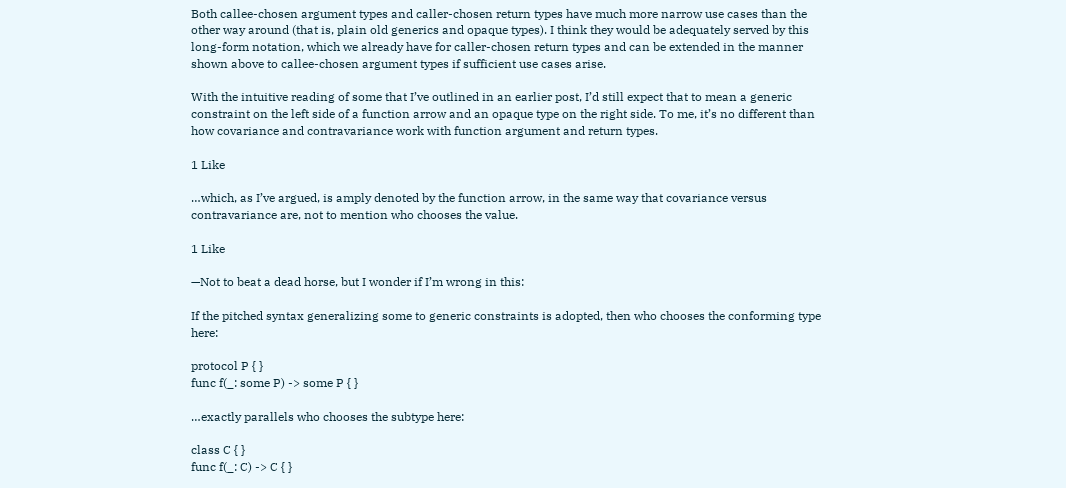Both callee-chosen argument types and caller-chosen return types have much more narrow use cases than the other way around (that is, plain old generics and opaque types). I think they would be adequately served by this long-form notation, which we already have for caller-chosen return types and can be extended in the manner shown above to callee-chosen argument types if sufficient use cases arise.

With the intuitive reading of some that I’ve outlined in an earlier post, I’d still expect that to mean a generic constraint on the left side of a function arrow and an opaque type on the right side. To me, it’s no different than how covariance and contravariance work with function argument and return types.

1 Like

…which, as I’ve argued, is amply denoted by the function arrow, in the same way that covariance versus contravariance are, not to mention who chooses the value.

1 Like

—Not to beat a dead horse, but I wonder if I’m wrong in this:

If the pitched syntax generalizing some to generic constraints is adopted, then who chooses the conforming type here:

protocol P { }
func f(_: some P) -> some P { }

…exactly parallels who chooses the subtype here:

class C { }
func f(_: C) -> C { }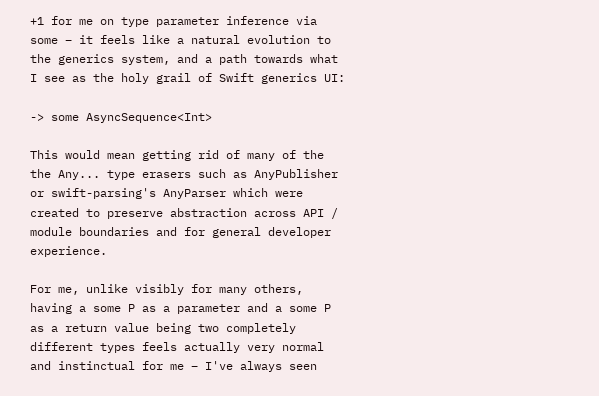+1 for me on type parameter inference via some – it feels like a natural evolution to the generics system, and a path towards what I see as the holy grail of Swift generics UI:

-> some AsyncSequence<Int>

This would mean getting rid of many of the the Any... type erasers such as AnyPublisher or swift-parsing's AnyParser which were created to preserve abstraction across API / module boundaries and for general developer experience.

For me, unlike visibly for many others, having a some P as a parameter and a some P as a return value being two completely different types feels actually very normal and instinctual for me – I've always seen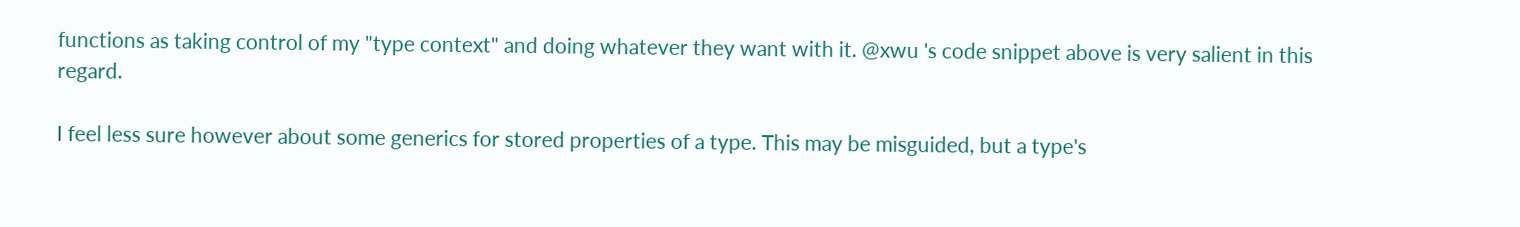functions as taking control of my "type context" and doing whatever they want with it. @xwu 's code snippet above is very salient in this regard.

I feel less sure however about some generics for stored properties of a type. This may be misguided, but a type's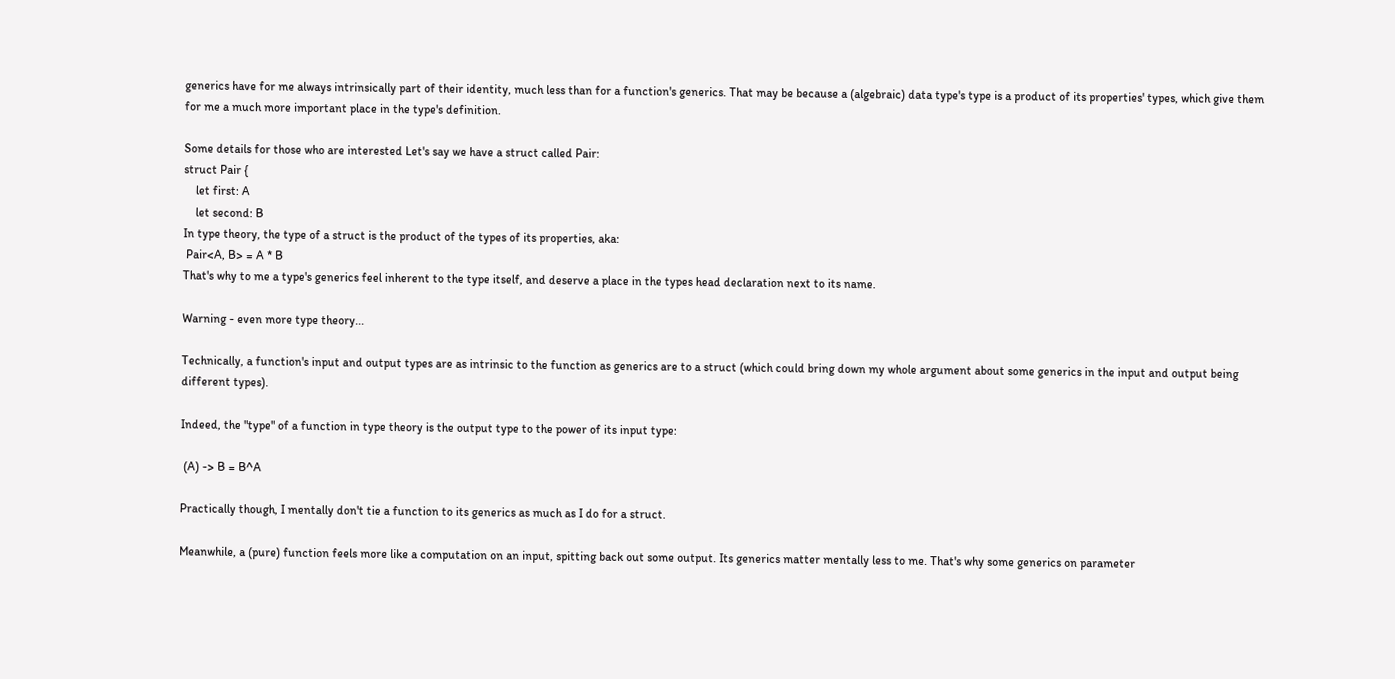generics have for me always intrinsically part of their identity, much less than for a function's generics. That may be because a (algebraic) data type's type is a product of its properties' types, which give them for me a much more important place in the type's definition.

Some details for those who are interested Let's say we have a struct called Pair:
struct Pair {
    let first: A
    let second: B
In type theory, the type of a struct is the product of the types of its properties, aka:
 Pair<A, B> = A * B
That's why to me a type's generics feel inherent to the type itself, and deserve a place in the types head declaration next to its name.

Warning - even more type theory...

Technically, a function's input and output types are as intrinsic to the function as generics are to a struct (which could bring down my whole argument about some generics in the input and output being different types).

Indeed, the "type" of a function in type theory is the output type to the power of its input type:

 (A) -> B = B^A

Practically though, I mentally don't tie a function to its generics as much as I do for a struct.

Meanwhile, a (pure) function feels more like a computation on an input, spitting back out some output. Its generics matter mentally less to me. That's why some generics on parameter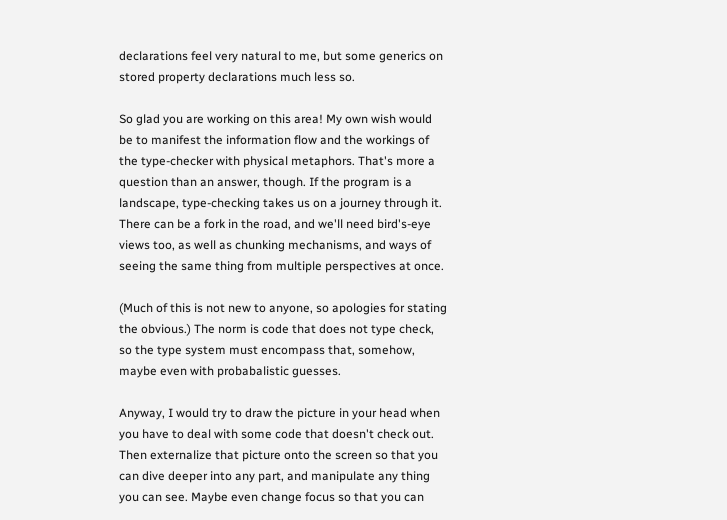declarations feel very natural to me, but some generics on stored property declarations much less so.

So glad you are working on this area! My own wish would be to manifest the information flow and the workings of the type-checker with physical metaphors. That's more a question than an answer, though. If the program is a landscape, type-checking takes us on a journey through it. There can be a fork in the road, and we'll need bird's-eye views too, as well as chunking mechanisms, and ways of seeing the same thing from multiple perspectives at once.

(Much of this is not new to anyone, so apologies for stating the obvious.) The norm is code that does not type check, so the type system must encompass that, somehow, maybe even with probabalistic guesses.

Anyway, I would try to draw the picture in your head when you have to deal with some code that doesn't check out. Then externalize that picture onto the screen so that you can dive deeper into any part, and manipulate any thing you can see. Maybe even change focus so that you can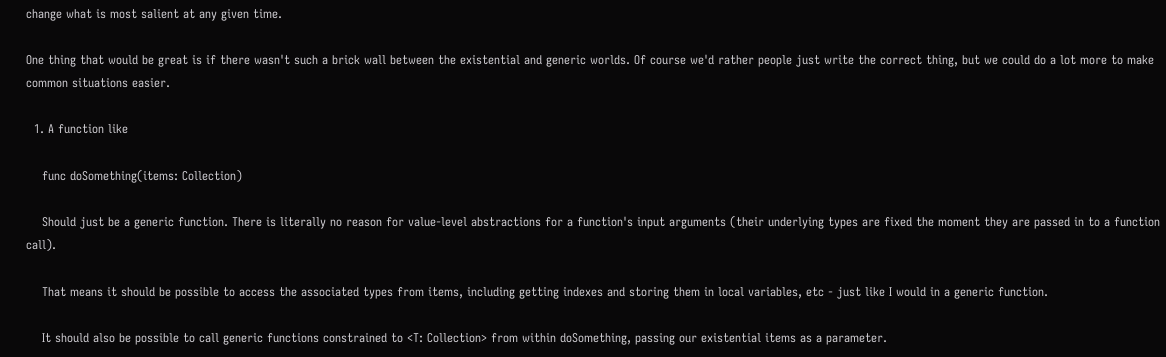change what is most salient at any given time.

One thing that would be great is if there wasn't such a brick wall between the existential and generic worlds. Of course we'd rather people just write the correct thing, but we could do a lot more to make common situations easier.

  1. A function like

    func doSomething(items: Collection)

    Should just be a generic function. There is literally no reason for value-level abstractions for a function's input arguments (their underlying types are fixed the moment they are passed in to a function call).

    That means it should be possible to access the associated types from items, including getting indexes and storing them in local variables, etc - just like I would in a generic function.

    It should also be possible to call generic functions constrained to <T: Collection> from within doSomething, passing our existential items as a parameter.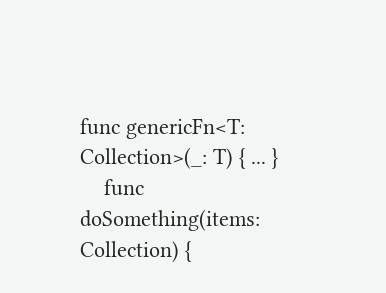func genericFn<T: Collection>(_: T) { ... }
    func doSomething(items: Collection) {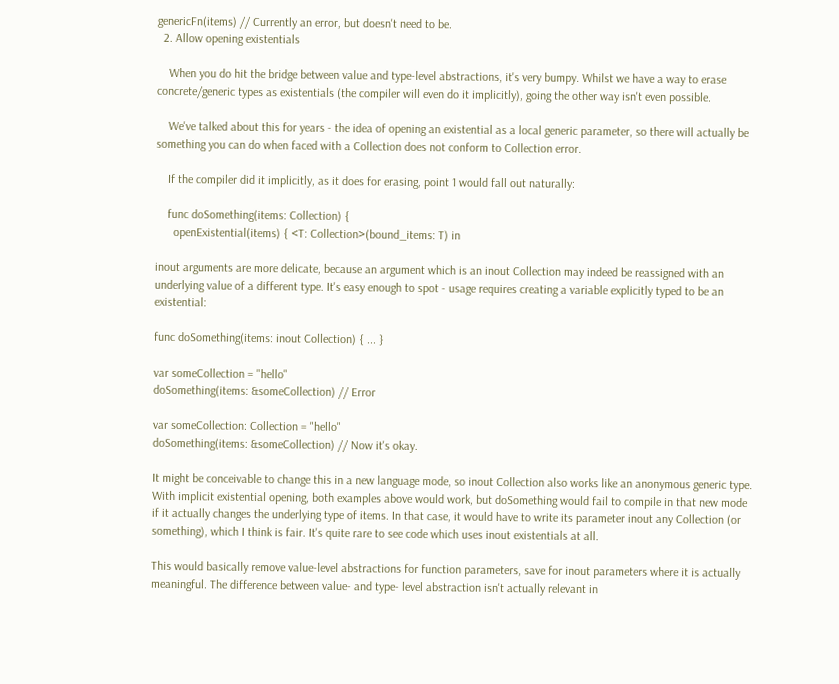genericFn(items) // Currently an error, but doesn't need to be.
  2. Allow opening existentials

    When you do hit the bridge between value and type-level abstractions, it's very bumpy. Whilst we have a way to erase concrete/generic types as existentials (the compiler will even do it implicitly), going the other way isn't even possible.

    We've talked about this for years - the idea of opening an existential as a local generic parameter, so there will actually be something you can do when faced with a Collection does not conform to Collection error.

    If the compiler did it implicitly, as it does for erasing, point 1 would fall out naturally:

    func doSomething(items: Collection) {
      openExistential(items) { <T: Collection>(bound_items: T) in

inout arguments are more delicate, because an argument which is an inout Collection may indeed be reassigned with an underlying value of a different type. It's easy enough to spot - usage requires creating a variable explicitly typed to be an existential:

func doSomething(items: inout Collection) { ... }

var someCollection = "hello"
doSomething(items: &someCollection) // Error

var someCollection: Collection = "hello"
doSomething(items: &someCollection) // Now it's okay.

It might be conceivable to change this in a new language mode, so inout Collection also works like an anonymous generic type. With implicit existential opening, both examples above would work, but doSomething would fail to compile in that new mode if it actually changes the underlying type of items. In that case, it would have to write its parameter inout any Collection (or something), which I think is fair. It's quite rare to see code which uses inout existentials at all.

This would basically remove value-level abstractions for function parameters, save for inout parameters where it is actually meaningful. The difference between value- and type- level abstraction isn't actually relevant in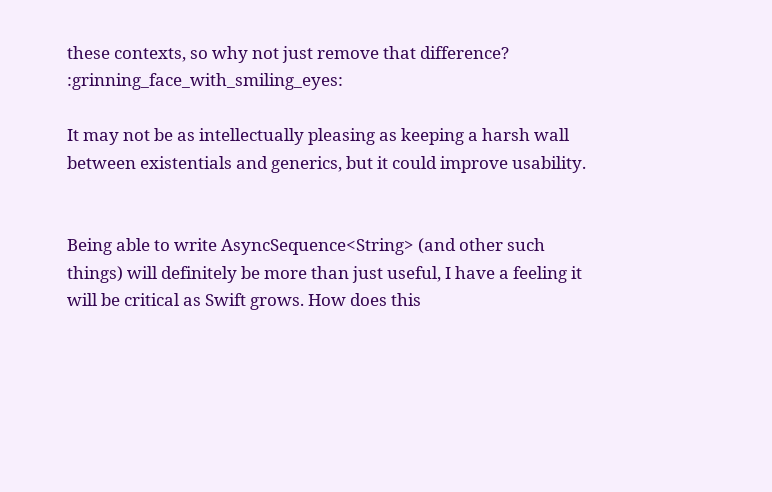these contexts, so why not just remove that difference? :grinning_face_with_smiling_eyes:

It may not be as intellectually pleasing as keeping a harsh wall between existentials and generics, but it could improve usability.


Being able to write AsyncSequence<String> (and other such things) will definitely be more than just useful, I have a feeling it will be critical as Swift grows. How does this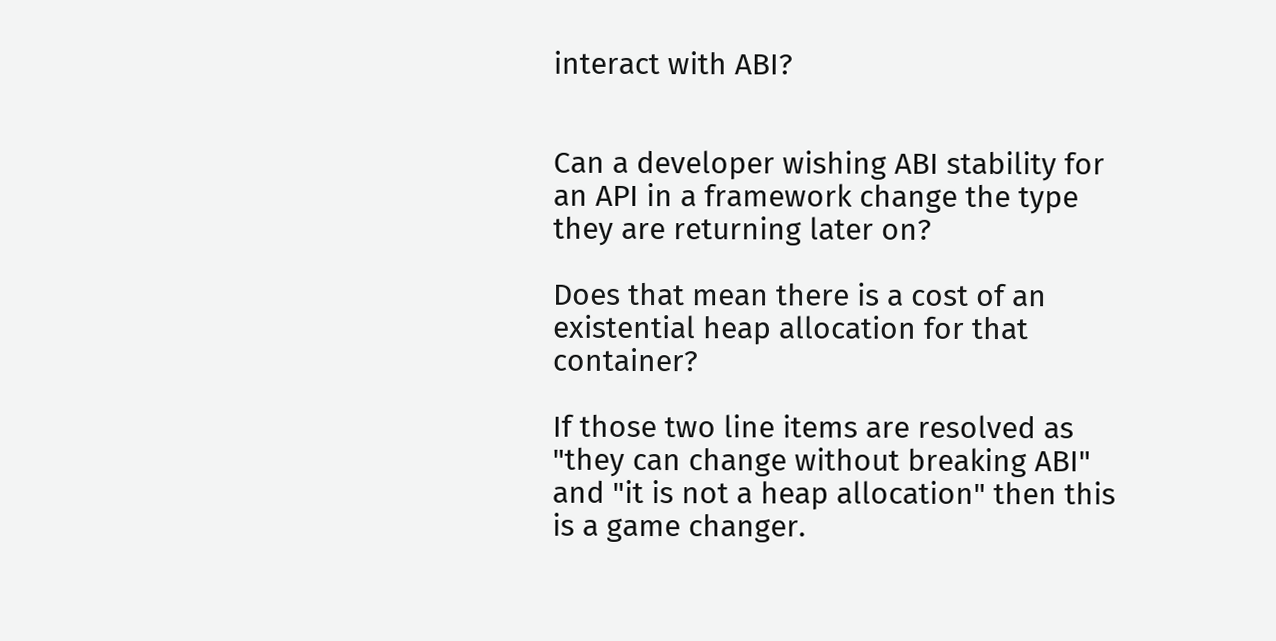interact with ABI?


Can a developer wishing ABI stability for an API in a framework change the type they are returning later on?

Does that mean there is a cost of an existential heap allocation for that container?

If those two line items are resolved as "they can change without breaking ABI" and "it is not a heap allocation" then this is a game changer.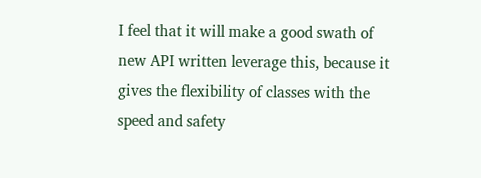I feel that it will make a good swath of new API written leverage this, because it gives the flexibility of classes with the speed and safety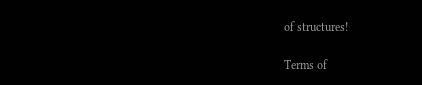of structures!

Terms of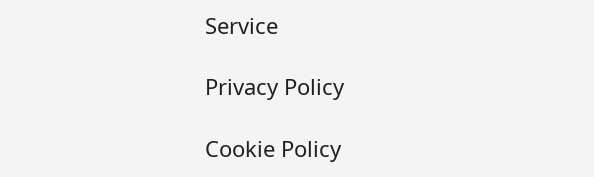Service

Privacy Policy

Cookie Policy